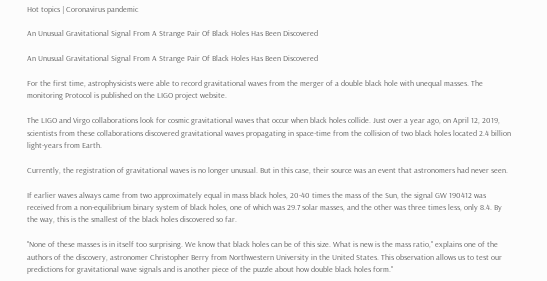Hot topics | Coronavirus pandemic

An Unusual Gravitational Signal From A Strange Pair Of Black Holes Has Been Discovered

An Unusual Gravitational Signal From A Strange Pair Of Black Holes Has Been Discovered

For the first time, astrophysicists were able to record gravitational waves from the merger of a double black hole with unequal masses. The monitoring Protocol is published on the LIGO project website.

The LIGO and Virgo collaborations look for cosmic gravitational waves that occur when black holes collide. Just over a year ago, on April 12, 2019, scientists from these collaborations discovered gravitational waves propagating in space-time from the collision of two black holes located 2.4 billion light-years from Earth.

Currently, the registration of gravitational waves is no longer unusual. But in this case, their source was an event that astronomers had never seen.

If earlier waves always came from two approximately equal in mass black holes, 20-40 times the mass of the Sun, the signal GW 190412 was received from a non-equilibrium binary system of black holes, one of which was 29.7 solar masses, and the other was three times less, only 8.4. By the way, this is the smallest of the black holes discovered so far.

"None of these masses is in itself too surprising. We know that black holes can be of this size. What is new is the mass ratio," explains one of the authors of the discovery, astronomer Christopher Berry from Northwestern University in the United States. This observation allows us to test our predictions for gravitational wave signals and is another piece of the puzzle about how double black holes form."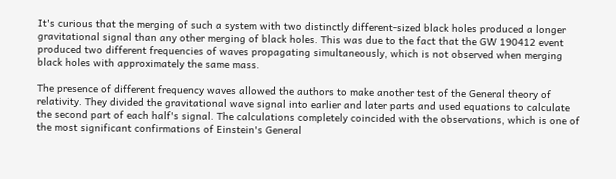It's curious that the merging of such a system with two distinctly different-sized black holes produced a longer gravitational signal than any other merging of black holes. This was due to the fact that the GW 190412 event produced two different frequencies of waves propagating simultaneously, which is not observed when merging black holes with approximately the same mass.

The presence of different frequency waves allowed the authors to make another test of the General theory of relativity. They divided the gravitational wave signal into earlier and later parts and used equations to calculate the second part of each half's signal. The calculations completely coincided with the observations, which is one of the most significant confirmations of Einstein's General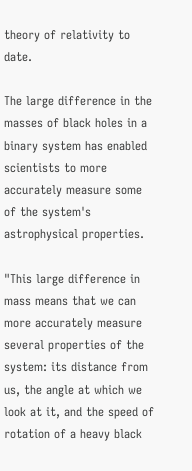theory of relativity to date.

The large difference in the masses of black holes in a binary system has enabled scientists to more accurately measure some of the system's astrophysical properties.

"This large difference in mass means that we can more accurately measure several properties of the system: its distance from us, the angle at which we look at it, and the speed of rotation of a heavy black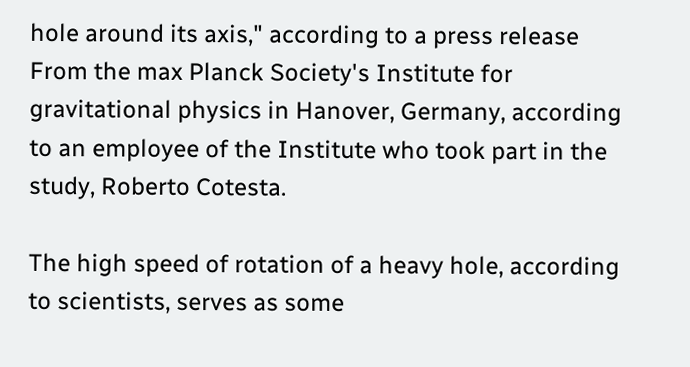hole around its axis," according to a press release From the max Planck Society's Institute for gravitational physics in Hanover, Germany, according to an employee of the Institute who took part in the study, Roberto Cotesta.

The high speed of rotation of a heavy hole, according to scientists, serves as some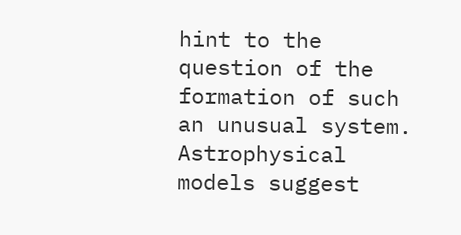hint to the question of the formation of such an unusual system. Astrophysical models suggest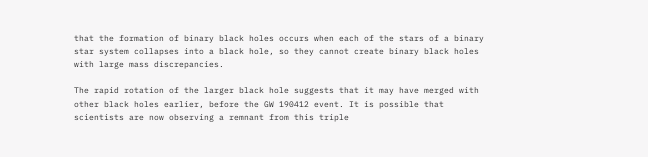that the formation of binary black holes occurs when each of the stars of a binary star system collapses into a black hole, so they cannot create binary black holes with large mass discrepancies.

The rapid rotation of the larger black hole suggests that it may have merged with other black holes earlier, before the GW 190412 event. It is possible that scientists are now observing a remnant from this triple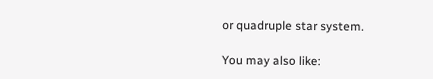or quadruple star system.

You may also like: